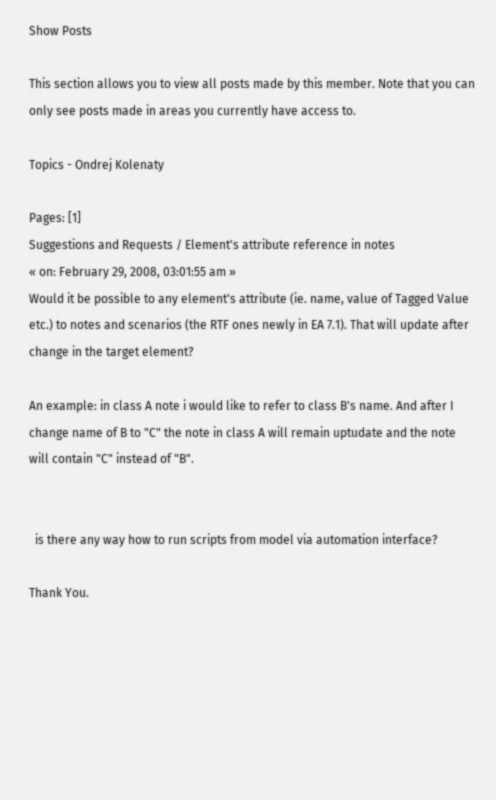Show Posts

This section allows you to view all posts made by this member. Note that you can only see posts made in areas you currently have access to.

Topics - Ondrej Kolenaty

Pages: [1]
Suggestions and Requests / Element's attribute reference in notes
« on: February 29, 2008, 03:01:55 am »
Would it be possible to any element's attribute (ie. name, value of Tagged Value etc.) to notes and scenarios (the RTF ones newly in EA 7.1). That will update after change in the target element?

An example: in class A note i would like to refer to class B's name. And after I change name of B to "C" the note in class A will remain uptudate and the note will contain "C" instead of "B".


  is there any way how to run scripts from model via automation interface?

Thank You.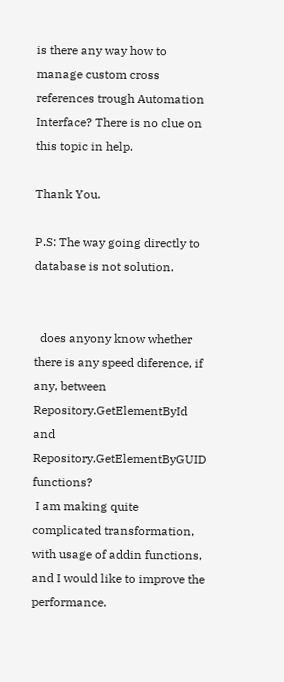is there any way how to manage custom cross references trough Automation Interface? There is no clue on this topic in help.

Thank You.

P.S: The way going directly to database is not solution.


  does anyony know whether there is any speed diference, if any, between Repository.GetElementById and Repository.GetElementByGUID functions?
 I am making quite complicated transformation, with usage of addin functions, and I would like to improve the performance.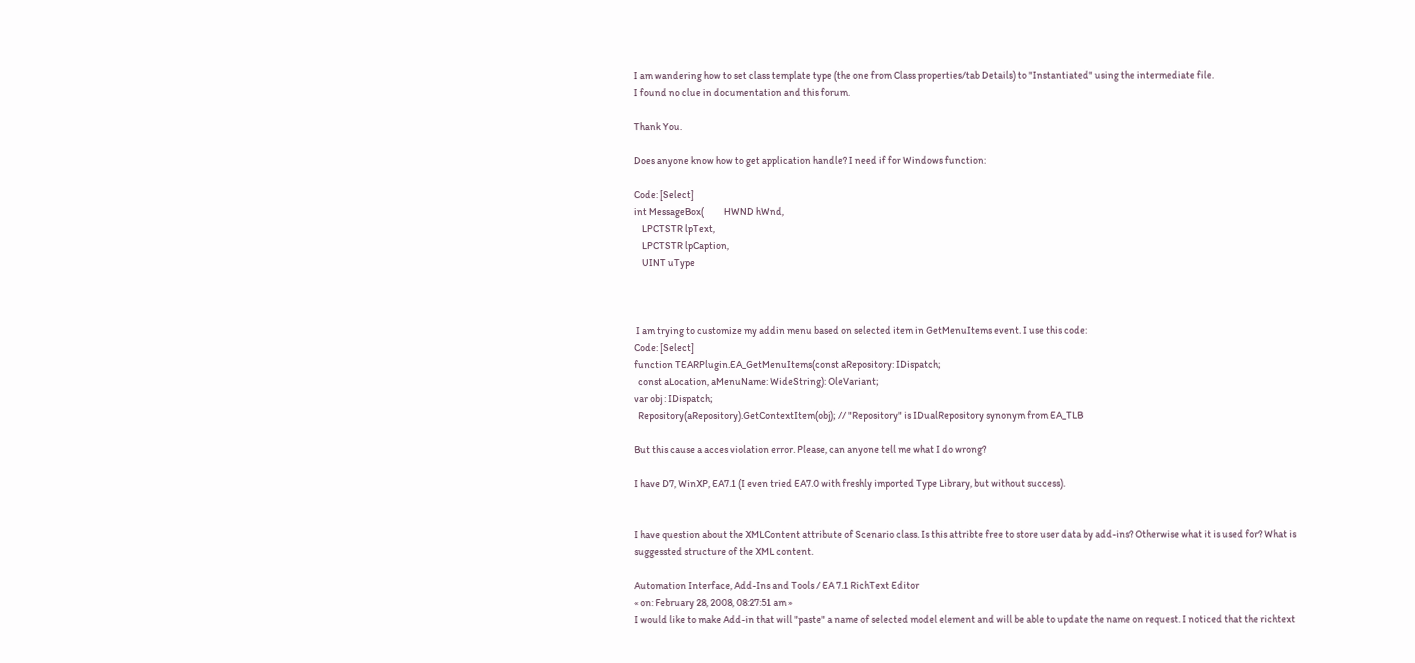I am wandering how to set class template type (the one from Class properties/tab Details) to "Instantiated" using the intermediate file.
I found no clue in documentation and this forum.

Thank You.

Does anyone know how to get application handle? I need if for Windows function:

Code: [Select]
int MessageBox(          HWND hWnd,
    LPCTSTR lpText,
    LPCTSTR lpCaption,
    UINT uType



 I am trying to customize my addin menu based on selected item in GetMenuItems event. I use this code:
Code: [Select]
function TEARPlugin.EA_GetMenuItems(const aRepository: IDispatch;
  const aLocation, aMenuName: WideString): OleVariant;
var obj : IDispatch;
  Repository(aRepository).GetContextItem(obj); // "Repository" is IDualRepository synonym from EA_TLB

But this cause a acces violation error. Please, can anyone tell me what I do wrong?

I have D7, WinXP, EA7.1 (I even tried EA7.0 with freshly imported Type Library, but without success).


I have question about the XMLContent attribute of Scenario class. Is this attribte free to store user data by add-ins? Otherwise what it is used for? What is suggessted structure of the XML content.

Automation Interface, Add-Ins and Tools / EA 7.1 RichText Editor
« on: February 28, 2008, 08:27:51 am »
I would like to make Add-in that will "paste" a name of selected model element and will be able to update the name on request. I noticed that the richtext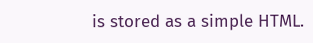is stored as a simple HTML.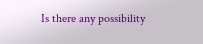Is there any possibility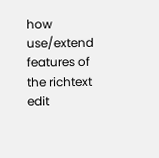how use/extend features of the richtext edit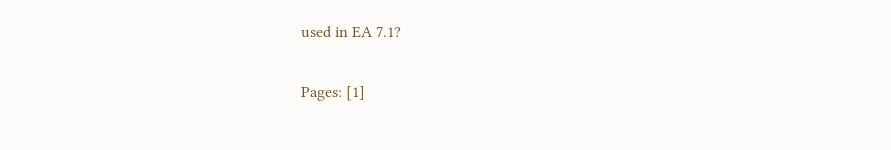used in EA 7.1?

Pages: [1]